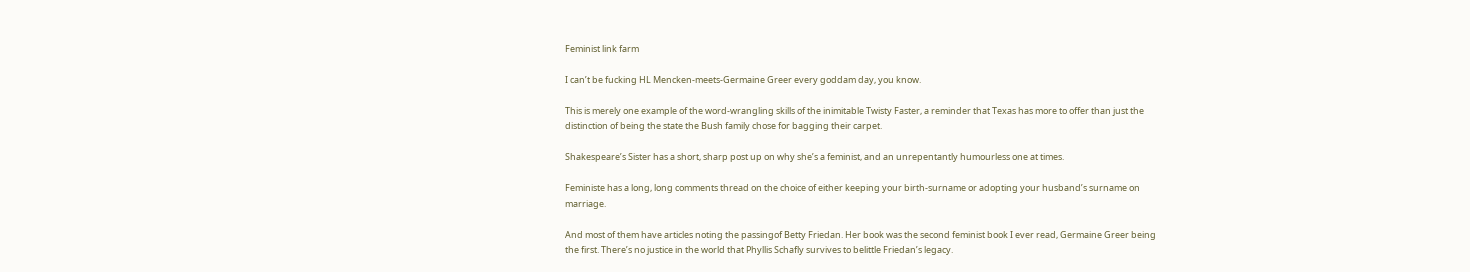Feminist link farm

I can’t be fucking HL Mencken-meets-Germaine Greer every goddam day, you know.

This is merely one example of the word-wrangling skills of the inimitable Twisty Faster, a reminder that Texas has more to offer than just the distinction of being the state the Bush family chose for bagging their carpet.

Shakespeare’s Sister has a short, sharp post up on why she’s a feminist, and an unrepentantly humourless one at times.

Feministe has a long, long comments thread on the choice of either keeping your birth-surname or adopting your husband’s surname on marriage.

And most of them have articles noting the passingof Betty Friedan. Her book was the second feminist book I ever read, Germaine Greer being the first. There’s no justice in the world that Phyllis Schafly survives to belittle Friedan’s legacy.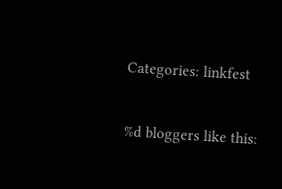Categories: linkfest


%d bloggers like this: